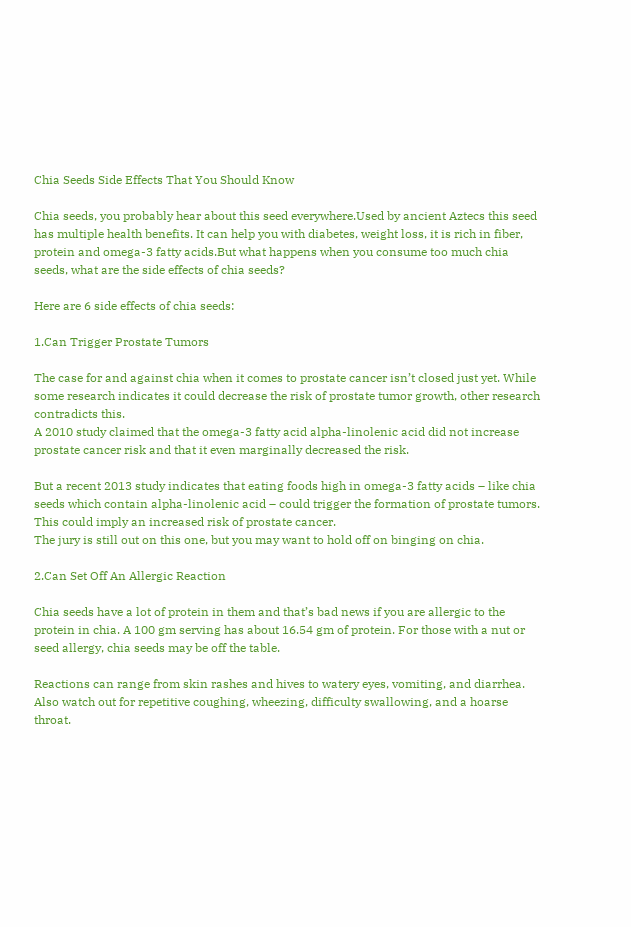Chia Seeds Side Effects That You Should Know

Chia seeds, you probably hear about this seed everywhere.Used by ancient Aztecs this seed has multiple health benefits. It can help you with diabetes, weight loss, it is rich in fiber, protein and omega-3 fatty acids.But what happens when you consume too much chia seeds, what are the side effects of chia seeds?

Here are 6 side effects of chia seeds:

1.Can Trigger Prostate Tumors

The case for and against chia when it comes to prostate cancer isn’t closed just yet. While some research indicates it could decrease the risk of prostate tumor growth, other research contradicts this.
A 2010 study claimed that the omega-3 fatty acid alpha-linolenic acid did not increase prostate cancer risk and that it even marginally decreased the risk.

But a recent 2013 study indicates that eating foods high in omega-3 fatty acids – like chia seeds which contain alpha-linolenic acid – could trigger the formation of prostate tumors. This could imply an increased risk of prostate cancer.
The jury is still out on this one, but you may want to hold off on binging on chia.

2.Can Set Off An Allergic Reaction

Chia seeds have a lot of protein in them and that’s bad news if you are allergic to the protein in chia. A 100 gm serving has about 16.54 gm of protein. For those with a nut or seed allergy, chia seeds may be off the table.

Reactions can range from skin rashes and hives to watery eyes, vomiting, and diarrhea. Also watch out for repetitive coughing, wheezing, difficulty swallowing, and a hoarse throat.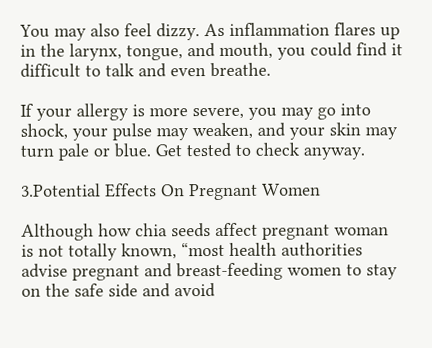You may also feel dizzy. As inflammation flares up in the larynx, tongue, and mouth, you could find it difficult to talk and even breathe.

If your allergy is more severe, you may go into shock, your pulse may weaken, and your skin may turn pale or blue. Get tested to check anyway.

3.Potential Effects On Pregnant Women

Although how chia seeds affect pregnant woman is not totally known, “most health authorities advise pregnant and breast-feeding women to stay on the safe side and avoid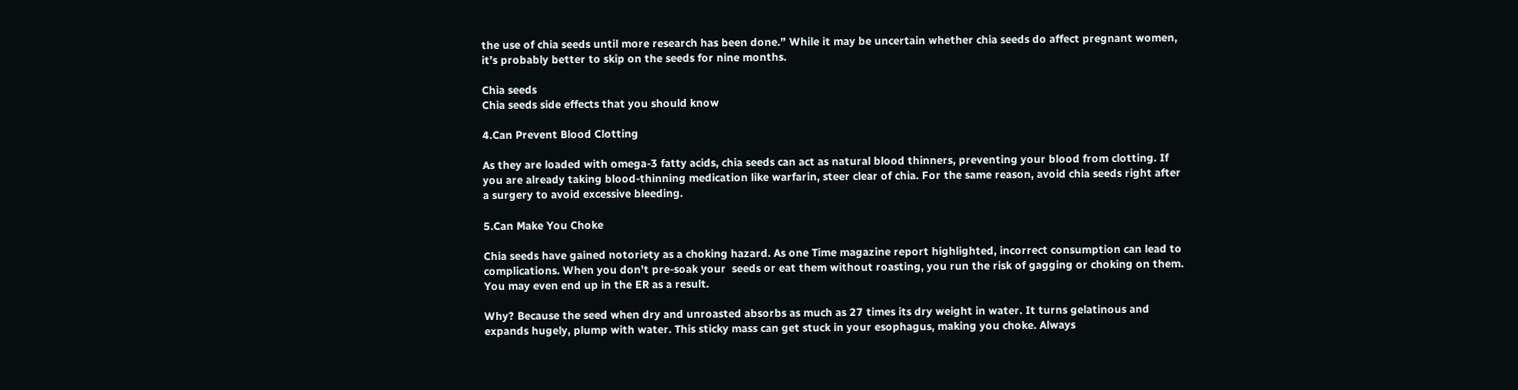the use of chia seeds until more research has been done.” While it may be uncertain whether chia seeds do affect pregnant women, it’s probably better to skip on the seeds for nine months.

Chia seeds
Chia seeds side effects that you should know

4.Can Prevent Blood Clotting

As they are loaded with omega-3 fatty acids, chia seeds can act as natural blood thinners, preventing your blood from clotting. If you are already taking blood-thinning medication like warfarin, steer clear of chia. For the same reason, avoid chia seeds right after a surgery to avoid excessive bleeding.

5.Can Make You Choke

Chia seeds have gained notoriety as a choking hazard. As one Time magazine report highlighted, incorrect consumption can lead to complications. When you don’t pre-soak your  seeds or eat them without roasting, you run the risk of gagging or choking on them. You may even end up in the ER as a result.

Why? Because the seed when dry and unroasted absorbs as much as 27 times its dry weight in water. It turns gelatinous and expands hugely, plump with water. This sticky mass can get stuck in your esophagus, making you choke. Always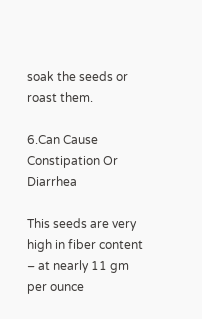soak the seeds or roast them.

6.Can Cause Constipation Or Diarrhea

This seeds are very high in fiber content – at nearly 11 gm per ounce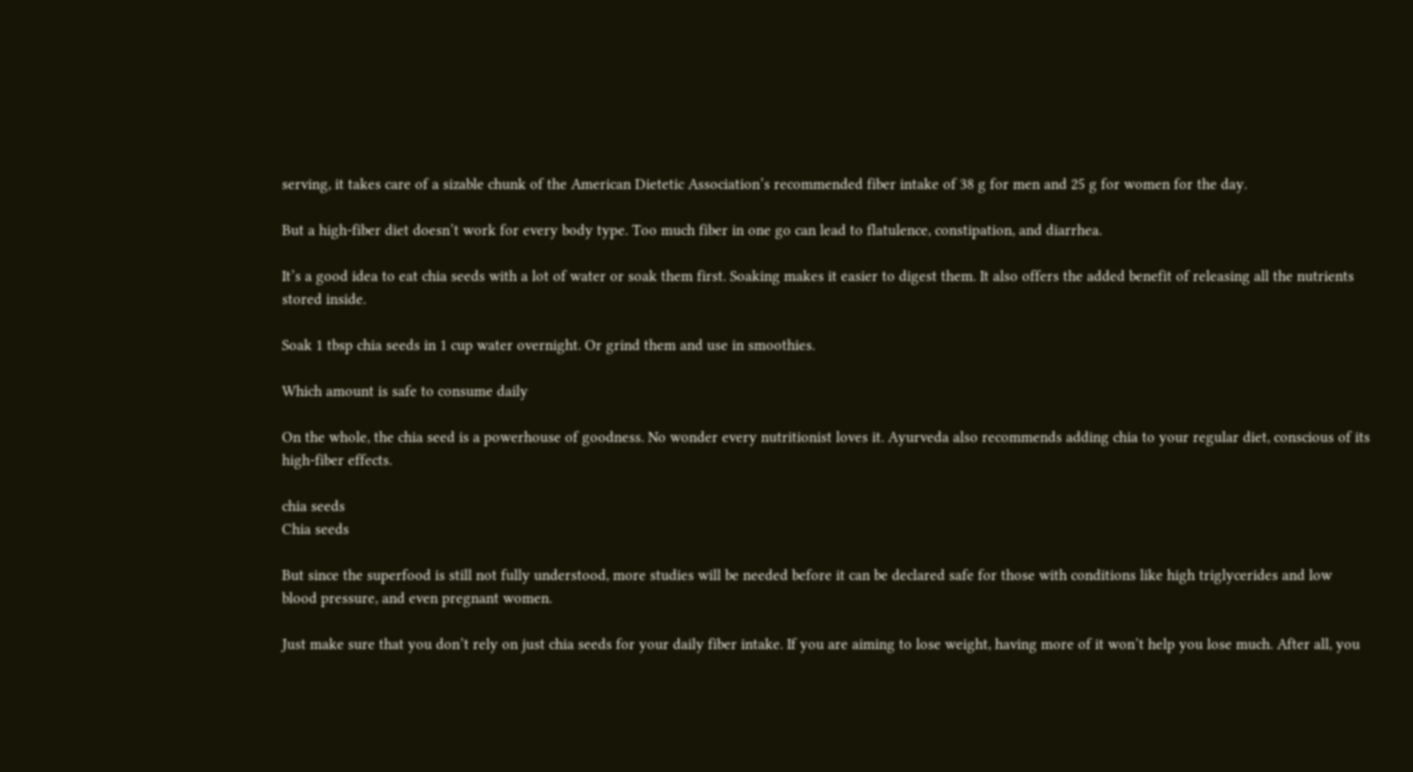serving, it takes care of a sizable chunk of the American Dietetic Association’s recommended fiber intake of 38 g for men and 25 g for women for the day.

But a high-fiber diet doesn’t work for every body type. Too much fiber in one go can lead to flatulence, constipation, and diarrhea.

It’s a good idea to eat chia seeds with a lot of water or soak them first. Soaking makes it easier to digest them. It also offers the added benefit of releasing all the nutrients stored inside.

Soak 1 tbsp chia seeds in 1 cup water overnight. Or grind them and use in smoothies.

Which amount is safe to consume daily

On the whole, the chia seed is a powerhouse of goodness. No wonder every nutritionist loves it. Ayurveda also recommends adding chia to your regular diet, conscious of its high-fiber effects.

chia seeds
Chia seeds

But since the superfood is still not fully understood, more studies will be needed before it can be declared safe for those with conditions like high triglycerides and low blood pressure, and even pregnant women.

Just make sure that you don’t rely on just chia seeds for your daily fiber intake. If you are aiming to lose weight, having more of it won’t help you lose much. After all, you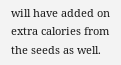will have added on extra calories from the seeds as well.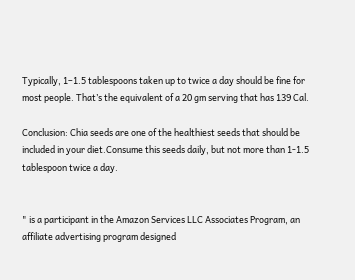Typically, 1–1.5 tablespoons taken up to twice a day should be fine for most people. That’s the equivalent of a 20 gm serving that has 139 Cal.

Conclusion: Chia seeds are one of the healthiest seeds that should be included in your diet.Consume this seeds daily, but not more than 1-1.5 tablespoon twice a day.


" is a participant in the Amazon Services LLC Associates Program, an affiliate advertising program designed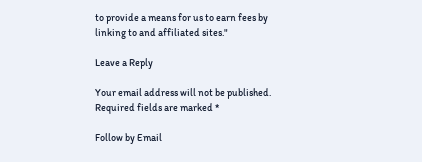to provide a means for us to earn fees by linking to and affiliated sites."

Leave a Reply

Your email address will not be published. Required fields are marked *

Follow by Email